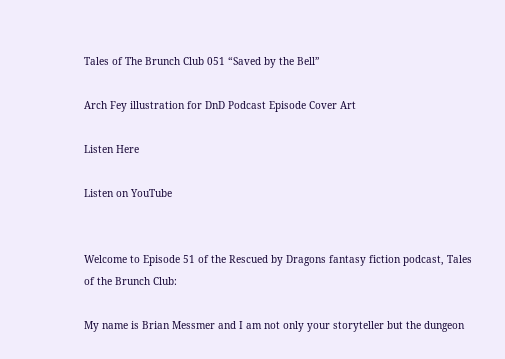Tales of The Brunch Club 051 “Saved by the Bell”

Arch Fey illustration for DnD Podcast Episode Cover Art

Listen Here

Listen on YouTube


Welcome to Episode 51 of the Rescued by Dragons fantasy fiction podcast, Tales of the Brunch Club:

My name is Brian Messmer and I am not only your storyteller but the dungeon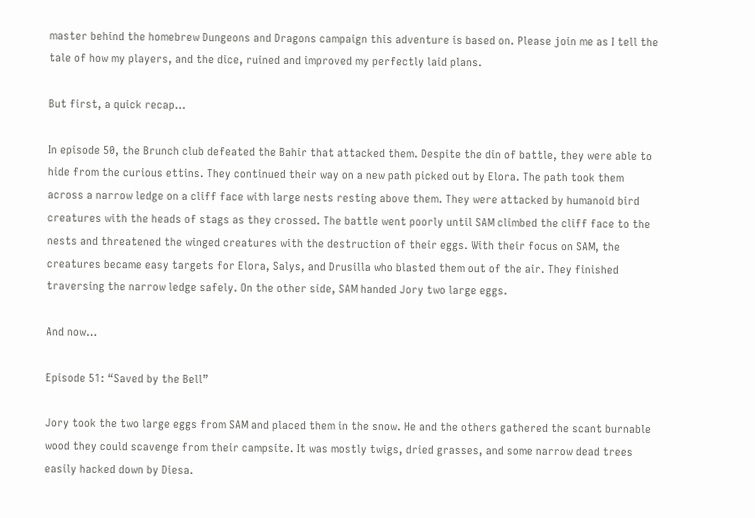master behind the homebrew Dungeons and Dragons campaign this adventure is based on. Please join me as I tell the tale of how my players, and the dice, ruined and improved my perfectly laid plans.

But first, a quick recap…

In episode 50, the Brunch club defeated the Bahir that attacked them. Despite the din of battle, they were able to hide from the curious ettins. They continued their way on a new path picked out by Elora. The path took them across a narrow ledge on a cliff face with large nests resting above them. They were attacked by humanoid bird creatures with the heads of stags as they crossed. The battle went poorly until SAM climbed the cliff face to the nests and threatened the winged creatures with the destruction of their eggs. With their focus on SAM, the creatures became easy targets for Elora, Salys, and Drusilla who blasted them out of the air. They finished traversing the narrow ledge safely. On the other side, SAM handed Jory two large eggs.

And now…

Episode 51: “Saved by the Bell”

Jory took the two large eggs from SAM and placed them in the snow. He and the others gathered the scant burnable wood they could scavenge from their campsite. It was mostly twigs, dried grasses, and some narrow dead trees easily hacked down by Diesa.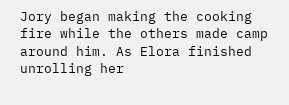Jory began making the cooking fire while the others made camp around him. As Elora finished unrolling her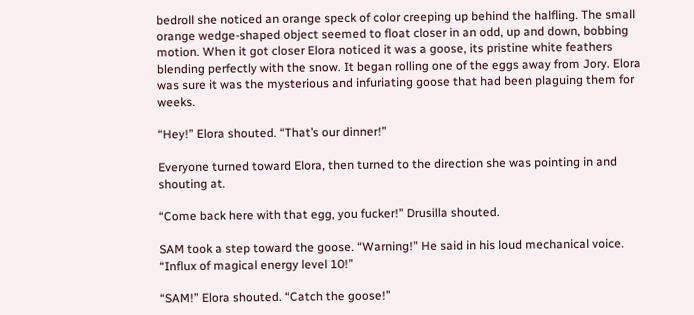bedroll she noticed an orange speck of color creeping up behind the halfling. The small orange wedge-shaped object seemed to float closer in an odd, up and down, bobbing motion. When it got closer Elora noticed it was a goose, its pristine white feathers blending perfectly with the snow. It began rolling one of the eggs away from Jory. Elora was sure it was the mysterious and infuriating goose that had been plaguing them for weeks.

“Hey!” Elora shouted. “That’s our dinner!”

Everyone turned toward Elora, then turned to the direction she was pointing in and shouting at.

“Come back here with that egg, you fucker!” Drusilla shouted.

SAM took a step toward the goose. “Warning!” He said in his loud mechanical voice. “Influx of magical energy level 10!”

“SAM!” Elora shouted. “Catch the goose!”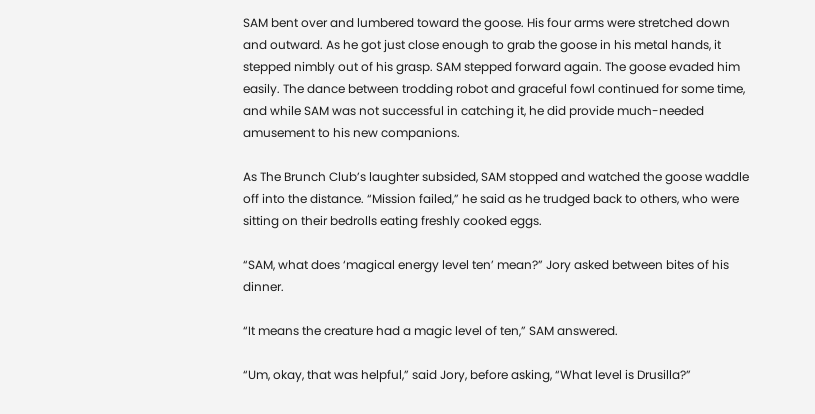SAM bent over and lumbered toward the goose. His four arms were stretched down and outward. As he got just close enough to grab the goose in his metal hands, it stepped nimbly out of his grasp. SAM stepped forward again. The goose evaded him easily. The dance between trodding robot and graceful fowl continued for some time, and while SAM was not successful in catching it, he did provide much-needed amusement to his new companions.

As The Brunch Club’s laughter subsided, SAM stopped and watched the goose waddle off into the distance. “Mission failed,” he said as he trudged back to others, who were sitting on their bedrolls eating freshly cooked eggs.

“SAM, what does ‘magical energy level ten’ mean?” Jory asked between bites of his dinner.

“It means the creature had a magic level of ten,” SAM answered.

“Um, okay, that was helpful,” said Jory, before asking, “What level is Drusilla?”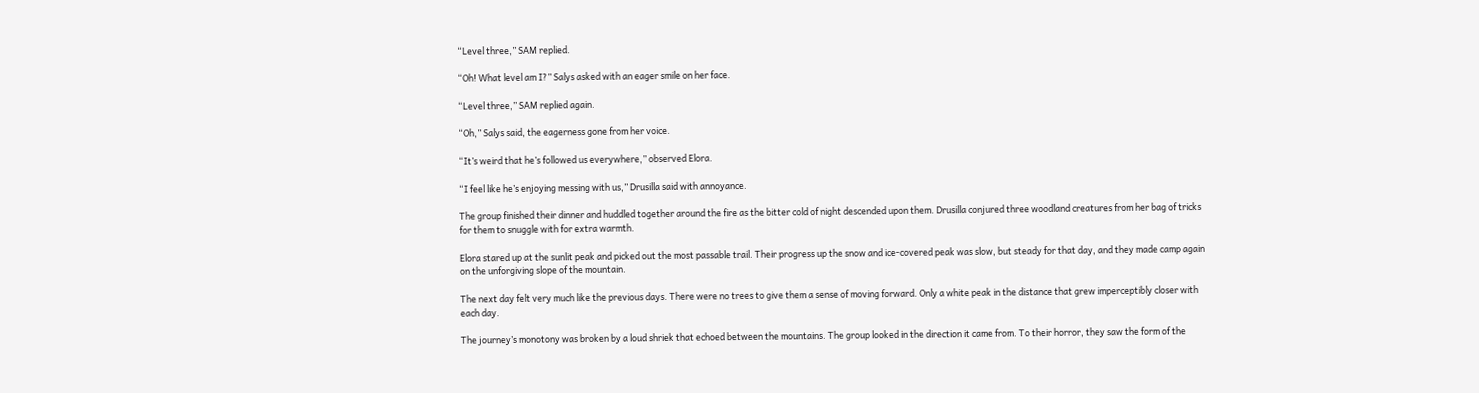“Level three,” SAM replied.

“Oh! What level am I?” Salys asked with an eager smile on her face.

“Level three,” SAM replied again.

“Oh,” Salys said, the eagerness gone from her voice.

“It’s weird that he’s followed us everywhere,” observed Elora.

“I feel like he’s enjoying messing with us,” Drusilla said with annoyance.

The group finished their dinner and huddled together around the fire as the bitter cold of night descended upon them. Drusilla conjured three woodland creatures from her bag of tricks for them to snuggle with for extra warmth.

Elora stared up at the sunlit peak and picked out the most passable trail. Their progress up the snow and ice-covered peak was slow, but steady for that day, and they made camp again on the unforgiving slope of the mountain.

The next day felt very much like the previous days. There were no trees to give them a sense of moving forward. Only a white peak in the distance that grew imperceptibly closer with each day.

The journey’s monotony was broken by a loud shriek that echoed between the mountains. The group looked in the direction it came from. To their horror, they saw the form of the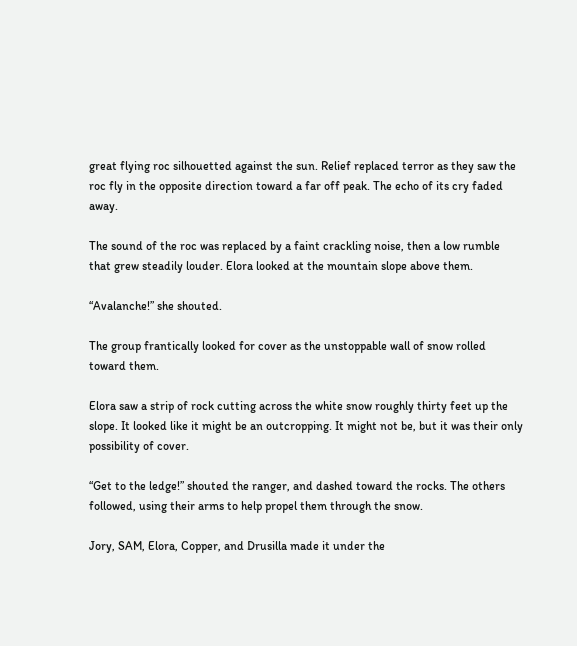great flying roc silhouetted against the sun. Relief replaced terror as they saw the roc fly in the opposite direction toward a far off peak. The echo of its cry faded away.

The sound of the roc was replaced by a faint crackling noise, then a low rumble that grew steadily louder. Elora looked at the mountain slope above them.

“Avalanche!” she shouted.

The group frantically looked for cover as the unstoppable wall of snow rolled toward them.

Elora saw a strip of rock cutting across the white snow roughly thirty feet up the slope. It looked like it might be an outcropping. It might not be, but it was their only possibility of cover.

“Get to the ledge!” shouted the ranger, and dashed toward the rocks. The others followed, using their arms to help propel them through the snow.

Jory, SAM, Elora, Copper, and Drusilla made it under the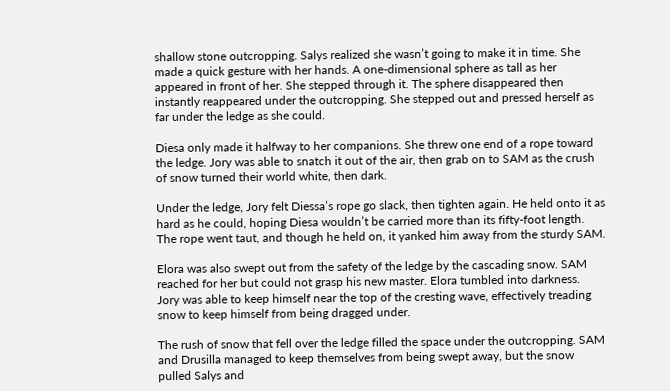shallow stone outcropping. Salys realized she wasn’t going to make it in time. She made a quick gesture with her hands. A one-dimensional sphere as tall as her appeared in front of her. She stepped through it. The sphere disappeared then instantly reappeared under the outcropping. She stepped out and pressed herself as far under the ledge as she could.

Diesa only made it halfway to her companions. She threw one end of a rope toward the ledge. Jory was able to snatch it out of the air, then grab on to SAM as the crush of snow turned their world white, then dark.

Under the ledge, Jory felt Diessa’s rope go slack, then tighten again. He held onto it as hard as he could, hoping Diesa wouldn’t be carried more than its fifty-foot length. The rope went taut, and though he held on, it yanked him away from the sturdy SAM.

Elora was also swept out from the safety of the ledge by the cascading snow. SAM reached for her but could not grasp his new master. Elora tumbled into darkness.
Jory was able to keep himself near the top of the cresting wave, effectively treading snow to keep himself from being dragged under.

The rush of snow that fell over the ledge filled the space under the outcropping. SAM and Drusilla managed to keep themselves from being swept away, but the snow pulled Salys and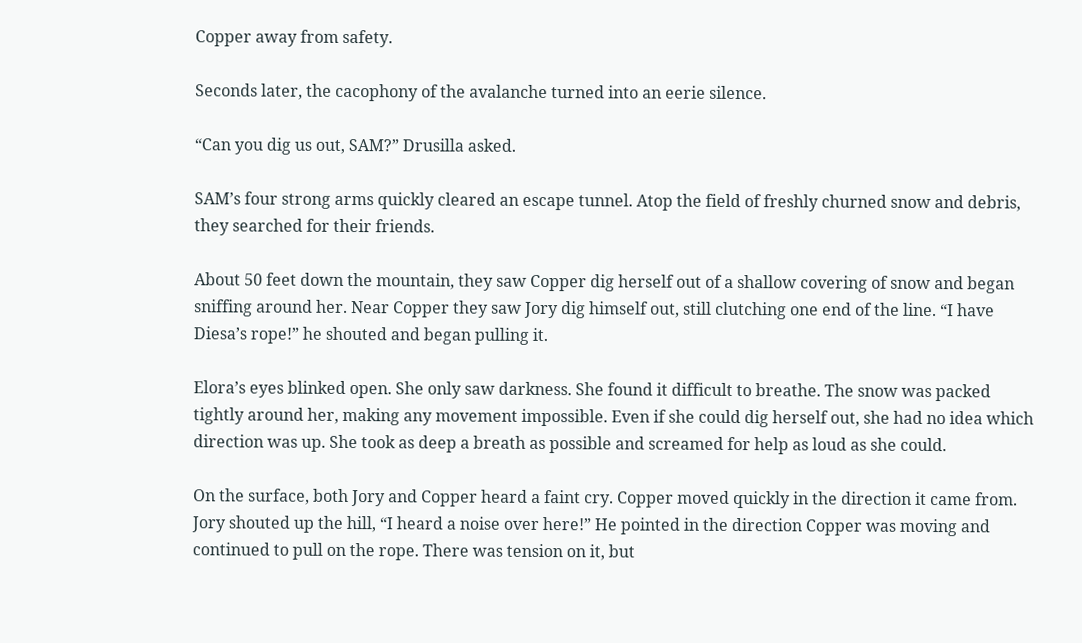Copper away from safety.

Seconds later, the cacophony of the avalanche turned into an eerie silence.

“Can you dig us out, SAM?” Drusilla asked.

SAM’s four strong arms quickly cleared an escape tunnel. Atop the field of freshly churned snow and debris, they searched for their friends.

About 50 feet down the mountain, they saw Copper dig herself out of a shallow covering of snow and began sniffing around her. Near Copper they saw Jory dig himself out, still clutching one end of the line. “I have Diesa’s rope!” he shouted and began pulling it.

Elora’s eyes blinked open. She only saw darkness. She found it difficult to breathe. The snow was packed tightly around her, making any movement impossible. Even if she could dig herself out, she had no idea which direction was up. She took as deep a breath as possible and screamed for help as loud as she could.

On the surface, both Jory and Copper heard a faint cry. Copper moved quickly in the direction it came from. Jory shouted up the hill, “I heard a noise over here!” He pointed in the direction Copper was moving and continued to pull on the rope. There was tension on it, but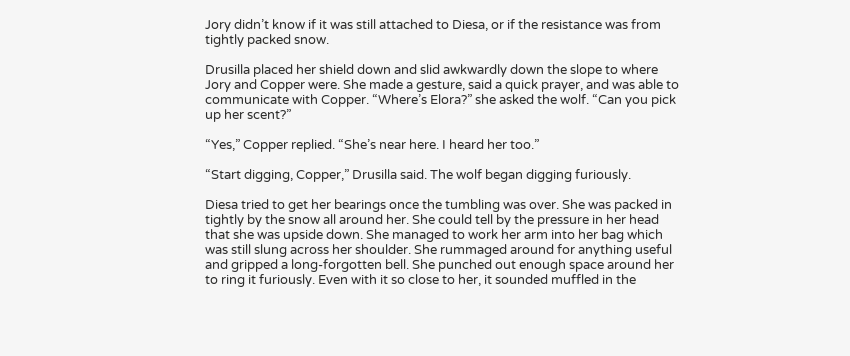Jory didn’t know if it was still attached to Diesa, or if the resistance was from tightly packed snow.

Drusilla placed her shield down and slid awkwardly down the slope to where Jory and Copper were. She made a gesture, said a quick prayer, and was able to communicate with Copper. “Where’s Elora?” she asked the wolf. “Can you pick up her scent?”

“Yes,” Copper replied. “She’s near here. I heard her too.”

“Start digging, Copper,” Drusilla said. The wolf began digging furiously.

Diesa tried to get her bearings once the tumbling was over. She was packed in tightly by the snow all around her. She could tell by the pressure in her head that she was upside down. She managed to work her arm into her bag which was still slung across her shoulder. She rummaged around for anything useful and gripped a long-forgotten bell. She punched out enough space around her to ring it furiously. Even with it so close to her, it sounded muffled in the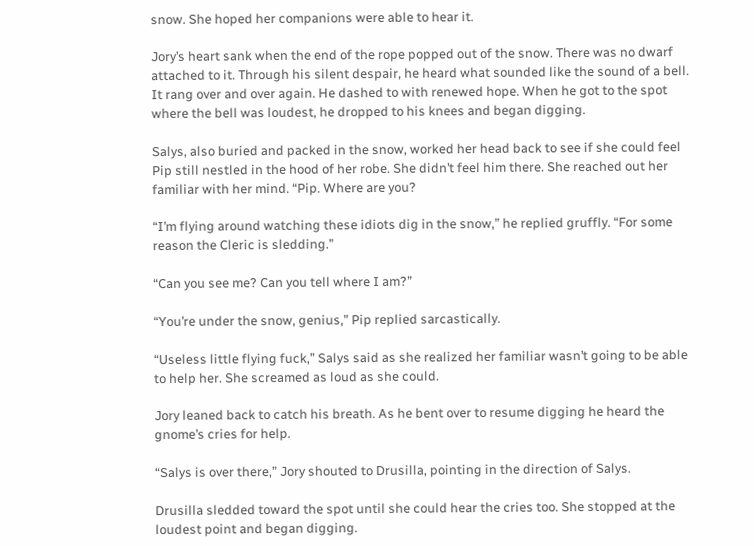snow. She hoped her companions were able to hear it.

Jory’s heart sank when the end of the rope popped out of the snow. There was no dwarf attached to it. Through his silent despair, he heard what sounded like the sound of a bell. It rang over and over again. He dashed to with renewed hope. When he got to the spot where the bell was loudest, he dropped to his knees and began digging.

Salys, also buried and packed in the snow, worked her head back to see if she could feel Pip still nestled in the hood of her robe. She didn’t feel him there. She reached out her familiar with her mind. “Pip. Where are you?

“I’m flying around watching these idiots dig in the snow,” he replied gruffly. “For some reason the Cleric is sledding.”

“Can you see me? Can you tell where I am?”

“You’re under the snow, genius,” Pip replied sarcastically.

“Useless little flying fuck,” Salys said as she realized her familiar wasn’t going to be able to help her. She screamed as loud as she could.

Jory leaned back to catch his breath. As he bent over to resume digging he heard the gnome’s cries for help.

“Salys is over there,” Jory shouted to Drusilla, pointing in the direction of Salys.

Drusilla sledded toward the spot until she could hear the cries too. She stopped at the loudest point and began digging.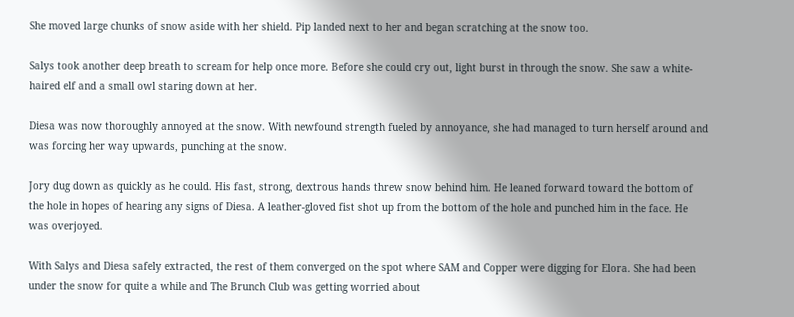She moved large chunks of snow aside with her shield. Pip landed next to her and began scratching at the snow too.

Salys took another deep breath to scream for help once more. Before she could cry out, light burst in through the snow. She saw a white-haired elf and a small owl staring down at her.

Diesa was now thoroughly annoyed at the snow. With newfound strength fueled by annoyance, she had managed to turn herself around and was forcing her way upwards, punching at the snow.

Jory dug down as quickly as he could. His fast, strong, dextrous hands threw snow behind him. He leaned forward toward the bottom of the hole in hopes of hearing any signs of Diesa. A leather-gloved fist shot up from the bottom of the hole and punched him in the face. He was overjoyed.

With Salys and Diesa safely extracted, the rest of them converged on the spot where SAM and Copper were digging for Elora. She had been under the snow for quite a while and The Brunch Club was getting worried about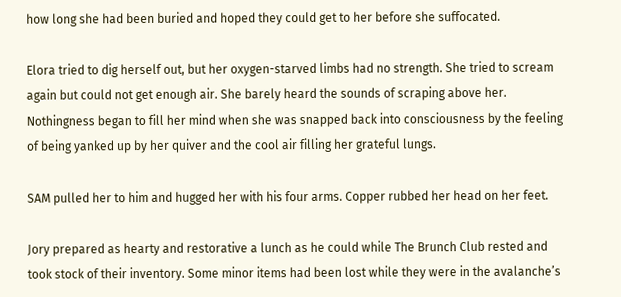how long she had been buried and hoped they could get to her before she suffocated.

Elora tried to dig herself out, but her oxygen-starved limbs had no strength. She tried to scream again but could not get enough air. She barely heard the sounds of scraping above her. Nothingness began to fill her mind when she was snapped back into consciousness by the feeling of being yanked up by her quiver and the cool air filling her grateful lungs.

SAM pulled her to him and hugged her with his four arms. Copper rubbed her head on her feet.

Jory prepared as hearty and restorative a lunch as he could while The Brunch Club rested and took stock of their inventory. Some minor items had been lost while they were in the avalanche’s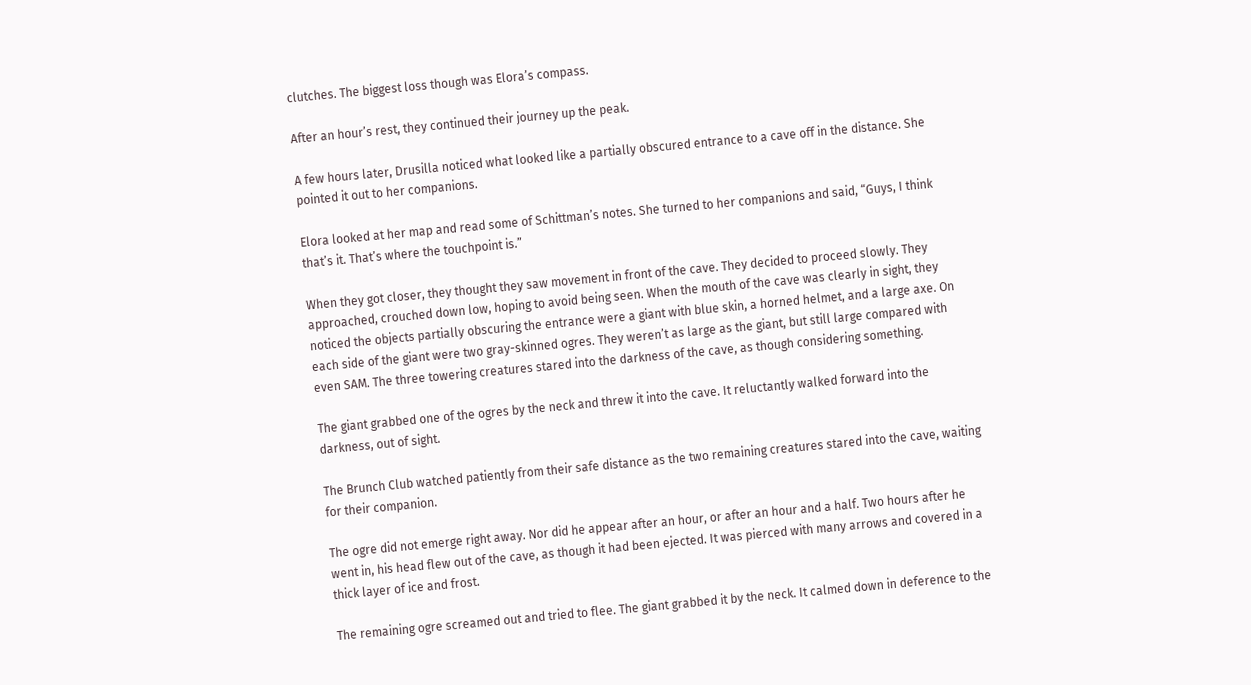clutches. The biggest loss though was Elora’s compass.

After an hour’s rest, they continued their journey up the peak.

A few hours later, Drusilla noticed what looked like a partially obscured entrance to a cave off in the distance. She pointed it out to her companions.

Elora looked at her map and read some of Schittman’s notes. She turned to her companions and said, “Guys, I think that’s it. That’s where the touchpoint is.”

When they got closer, they thought they saw movement in front of the cave. They decided to proceed slowly. They approached, crouched down low, hoping to avoid being seen. When the mouth of the cave was clearly in sight, they noticed the objects partially obscuring the entrance were a giant with blue skin, a horned helmet, and a large axe. On each side of the giant were two gray-skinned ogres. They weren’t as large as the giant, but still large compared with even SAM. The three towering creatures stared into the darkness of the cave, as though considering something.

The giant grabbed one of the ogres by the neck and threw it into the cave. It reluctantly walked forward into the darkness, out of sight.

The Brunch Club watched patiently from their safe distance as the two remaining creatures stared into the cave, waiting for their companion.

The ogre did not emerge right away. Nor did he appear after an hour, or after an hour and a half. Two hours after he went in, his head flew out of the cave, as though it had been ejected. It was pierced with many arrows and covered in a thick layer of ice and frost.

The remaining ogre screamed out and tried to flee. The giant grabbed it by the neck. It calmed down in deference to the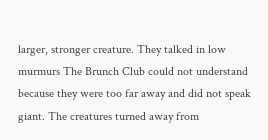larger, stronger creature. They talked in low murmurs The Brunch Club could not understand because they were too far away and did not speak giant. The creatures turned away from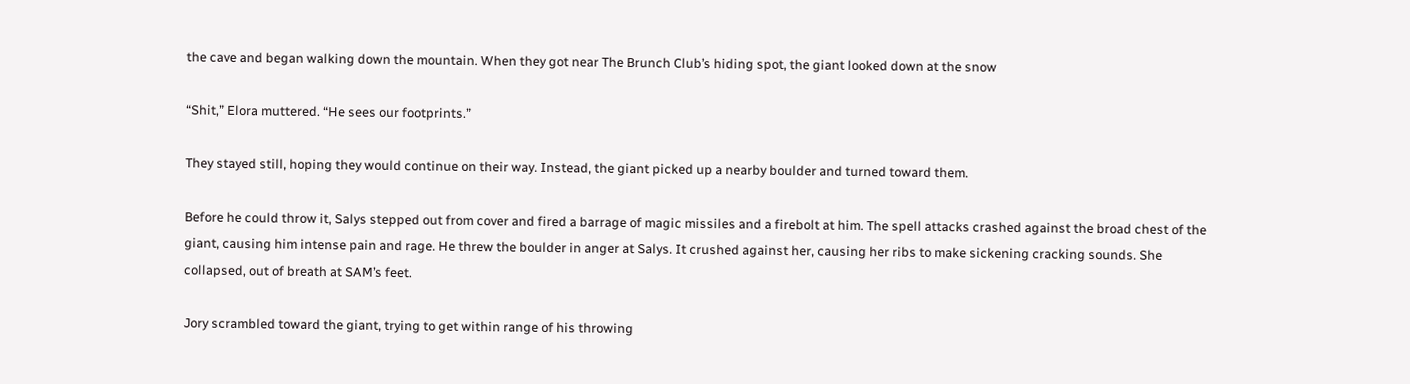the cave and began walking down the mountain. When they got near The Brunch Club’s hiding spot, the giant looked down at the snow

“Shit,” Elora muttered. “He sees our footprints.”

They stayed still, hoping they would continue on their way. Instead, the giant picked up a nearby boulder and turned toward them.

Before he could throw it, Salys stepped out from cover and fired a barrage of magic missiles and a firebolt at him. The spell attacks crashed against the broad chest of the giant, causing him intense pain and rage. He threw the boulder in anger at Salys. It crushed against her, causing her ribs to make sickening cracking sounds. She collapsed, out of breath at SAM’s feet.

Jory scrambled toward the giant, trying to get within range of his throwing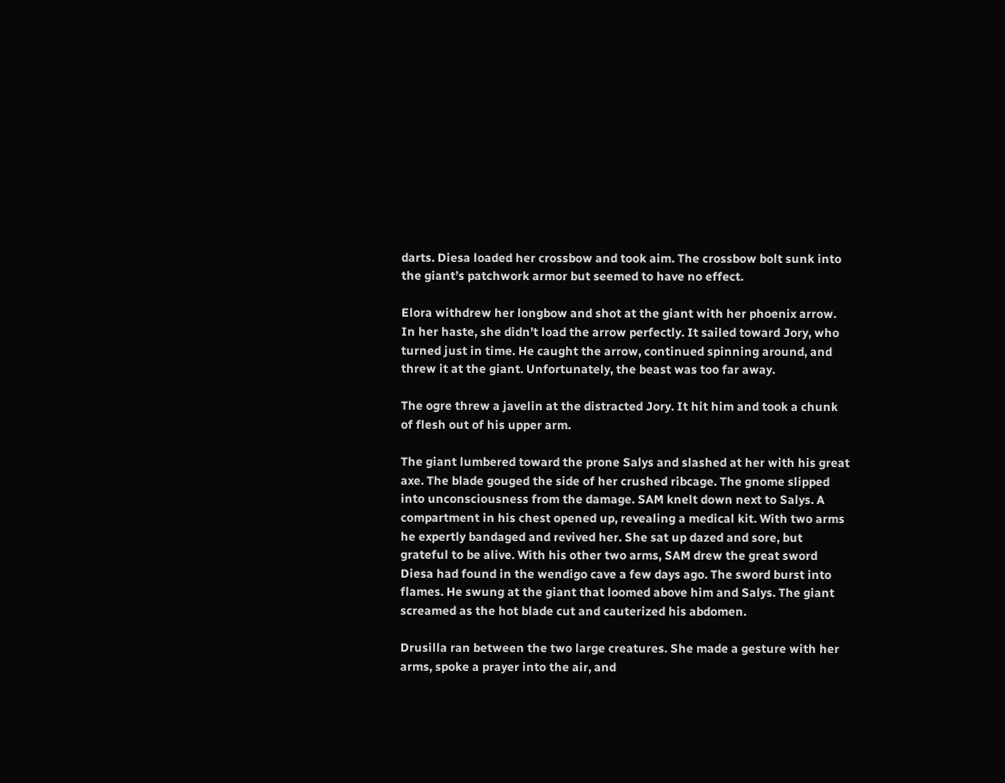darts. Diesa loaded her crossbow and took aim. The crossbow bolt sunk into the giant’s patchwork armor but seemed to have no effect.

Elora withdrew her longbow and shot at the giant with her phoenix arrow. In her haste, she didn’t load the arrow perfectly. It sailed toward Jory, who turned just in time. He caught the arrow, continued spinning around, and threw it at the giant. Unfortunately, the beast was too far away.

The ogre threw a javelin at the distracted Jory. It hit him and took a chunk of flesh out of his upper arm.

The giant lumbered toward the prone Salys and slashed at her with his great axe. The blade gouged the side of her crushed ribcage. The gnome slipped into unconsciousness from the damage. SAM knelt down next to Salys. A compartment in his chest opened up, revealing a medical kit. With two arms he expertly bandaged and revived her. She sat up dazed and sore, but grateful to be alive. With his other two arms, SAM drew the great sword Diesa had found in the wendigo cave a few days ago. The sword burst into flames. He swung at the giant that loomed above him and Salys. The giant screamed as the hot blade cut and cauterized his abdomen.

Drusilla ran between the two large creatures. She made a gesture with her arms, spoke a prayer into the air, and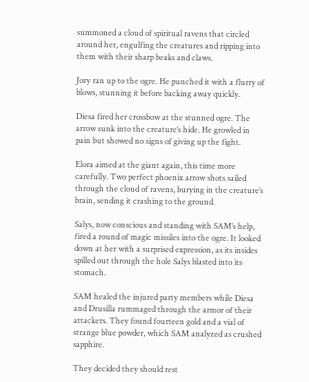summoned a cloud of spiritual ravens that circled around her, engulfing the creatures and ripping into them with their sharp beaks and claws.

Jory ran up to the ogre. He punched it with a flurry of blows, stunning it before backing away quickly.

Diesa fired her crossbow at the stunned ogre. The arrow sunk into the creature’s hide. He growled in pain but showed no signs of giving up the fight.

Elora aimed at the giant again, this time more carefully. Two perfect phoenix arrow shots sailed through the cloud of ravens, burying in the creature’s brain, sending it crashing to the ground.

Salys, now conscious and standing with SAM’s help, fired a round of magic missiles into the ogre. It looked down at her with a surprised expression, as its insides spilled out through the hole Salys blasted into its stomach.

SAM healed the injured party members while Diesa and Drusilla rummaged through the armor of their attackers. They found fourteen gold and a vial of strange blue powder, which SAM analyzed as crushed sapphire.

They decided they should rest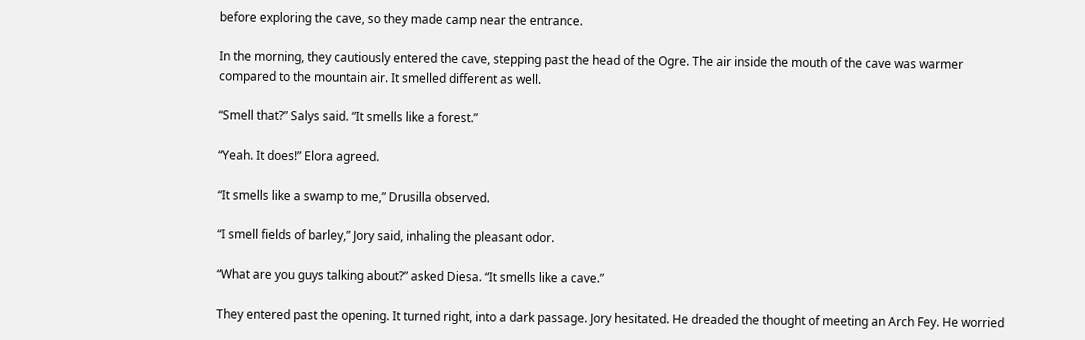before exploring the cave, so they made camp near the entrance.

In the morning, they cautiously entered the cave, stepping past the head of the Ogre. The air inside the mouth of the cave was warmer compared to the mountain air. It smelled different as well.

“Smell that?” Salys said. “It smells like a forest.”

“Yeah. It does!” Elora agreed.

“It smells like a swamp to me,” Drusilla observed.

“I smell fields of barley,” Jory said, inhaling the pleasant odor.

“What are you guys talking about?” asked Diesa. “It smells like a cave.”

They entered past the opening. It turned right, into a dark passage. Jory hesitated. He dreaded the thought of meeting an Arch Fey. He worried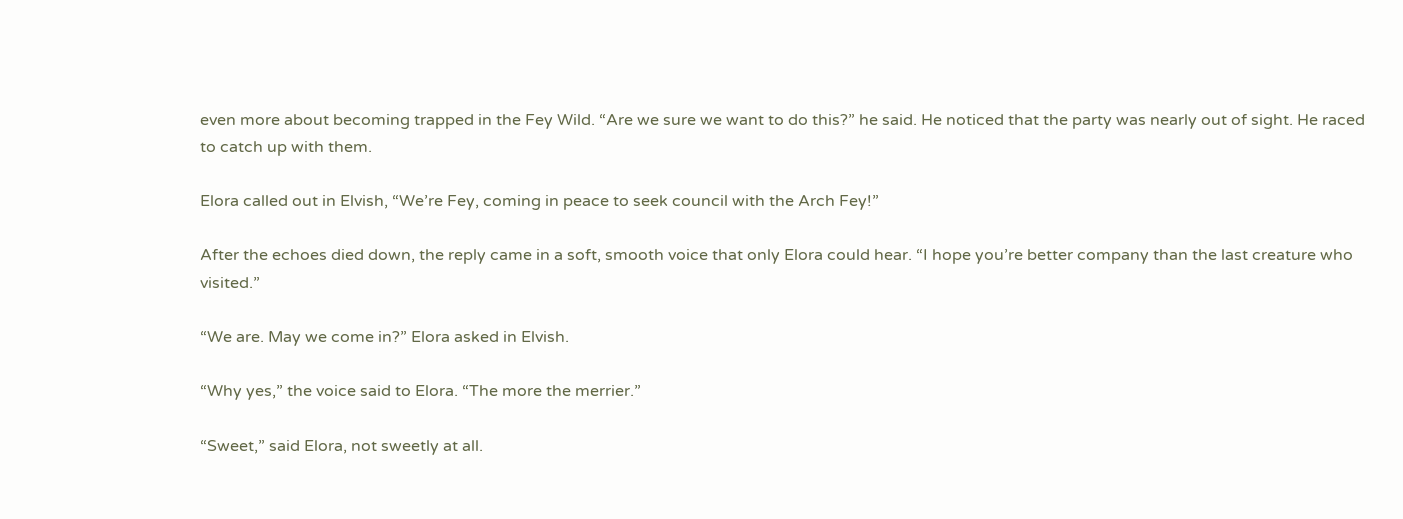even more about becoming trapped in the Fey Wild. “Are we sure we want to do this?” he said. He noticed that the party was nearly out of sight. He raced to catch up with them.

Elora called out in Elvish, “We’re Fey, coming in peace to seek council with the Arch Fey!”

After the echoes died down, the reply came in a soft, smooth voice that only Elora could hear. “I hope you’re better company than the last creature who visited.”

“We are. May we come in?” Elora asked in Elvish.

“Why yes,” the voice said to Elora. “The more the merrier.”

“Sweet,” said Elora, not sweetly at all.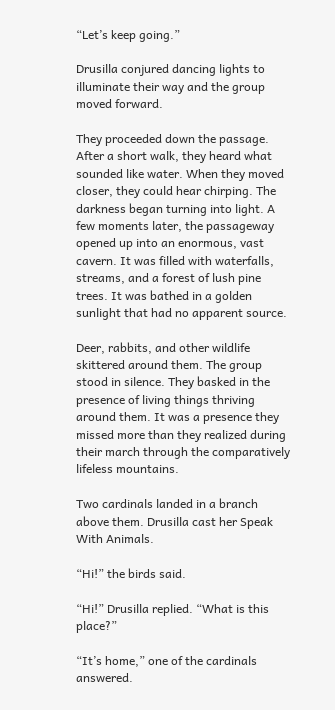“Let’s keep going.”

Drusilla conjured dancing lights to illuminate their way and the group moved forward.

They proceeded down the passage. After a short walk, they heard what sounded like water. When they moved closer, they could hear chirping. The darkness began turning into light. A few moments later, the passageway opened up into an enormous, vast cavern. It was filled with waterfalls, streams, and a forest of lush pine trees. It was bathed in a golden sunlight that had no apparent source.

Deer, rabbits, and other wildlife skittered around them. The group stood in silence. They basked in the presence of living things thriving around them. It was a presence they missed more than they realized during their march through the comparatively lifeless mountains.

Two cardinals landed in a branch above them. Drusilla cast her Speak With Animals.

“Hi!” the birds said.

“Hi!” Drusilla replied. “What is this place?”

“It’s home,” one of the cardinals answered.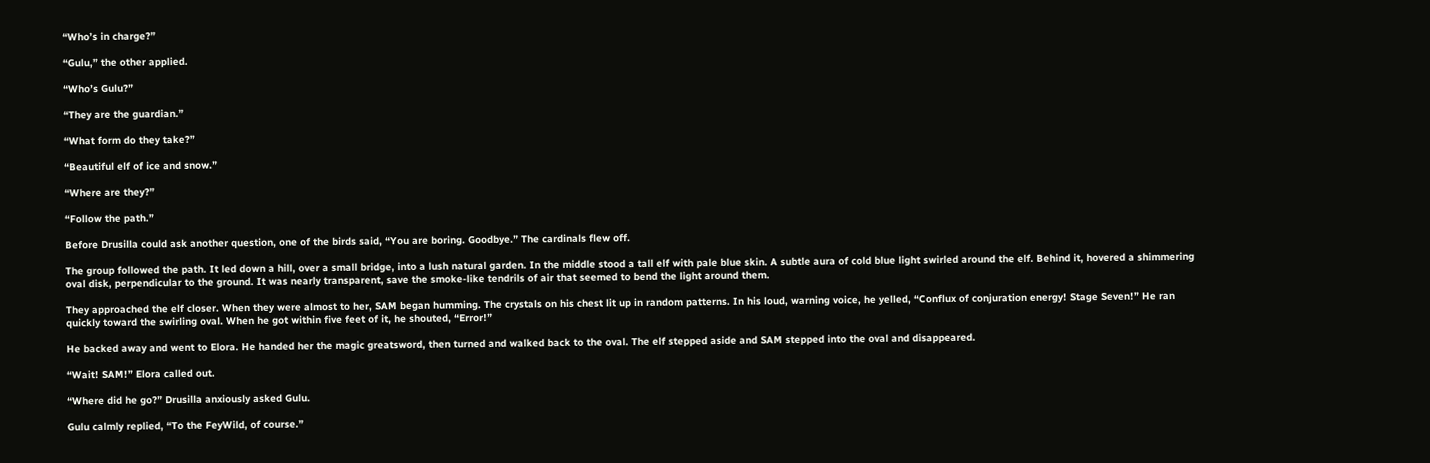“Who’s in charge?”

“Gulu,” the other applied.

“Who’s Gulu?”

“They are the guardian.”

“What form do they take?”

“Beautiful elf of ice and snow.”

“Where are they?”

“Follow the path.”

Before Drusilla could ask another question, one of the birds said, “You are boring. Goodbye.” The cardinals flew off.

The group followed the path. It led down a hill, over a small bridge, into a lush natural garden. In the middle stood a tall elf with pale blue skin. A subtle aura of cold blue light swirled around the elf. Behind it, hovered a shimmering oval disk, perpendicular to the ground. It was nearly transparent, save the smoke-like tendrils of air that seemed to bend the light around them.

They approached the elf closer. When they were almost to her, SAM began humming. The crystals on his chest lit up in random patterns. In his loud, warning voice, he yelled, “Conflux of conjuration energy! Stage Seven!” He ran quickly toward the swirling oval. When he got within five feet of it, he shouted, “Error!”

He backed away and went to Elora. He handed her the magic greatsword, then turned and walked back to the oval. The elf stepped aside and SAM stepped into the oval and disappeared.

“Wait! SAM!” Elora called out.

“Where did he go?” Drusilla anxiously asked Gulu.

Gulu calmly replied, “To the FeyWild, of course.”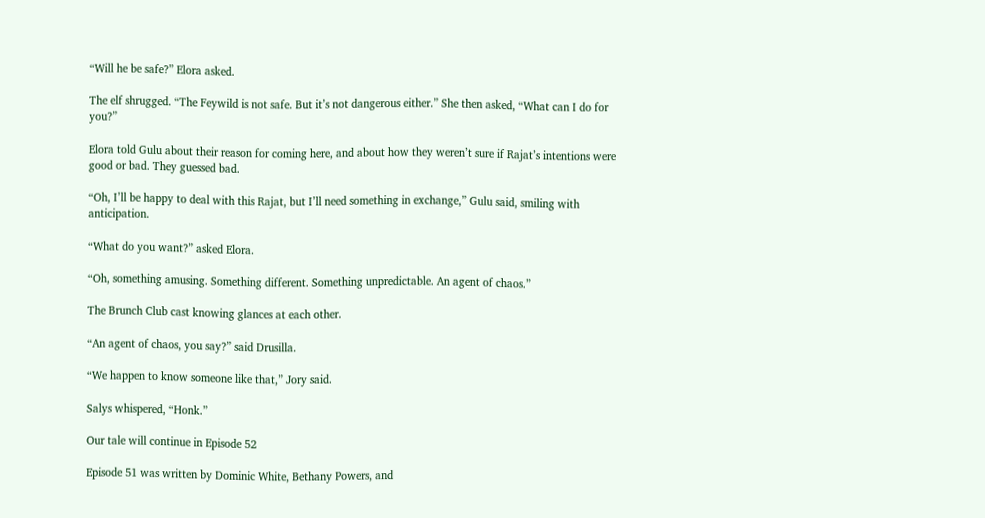“Will he be safe?” Elora asked.

The elf shrugged. “The Feywild is not safe. But it’s not dangerous either.” She then asked, “What can I do for you?”

Elora told Gulu about their reason for coming here, and about how they weren’t sure if Rajat’s intentions were good or bad. They guessed bad.

“Oh, I’ll be happy to deal with this Rajat, but I’ll need something in exchange,” Gulu said, smiling with anticipation.

“What do you want?” asked Elora.

“Oh, something amusing. Something different. Something unpredictable. An agent of chaos.”

The Brunch Club cast knowing glances at each other.

“An agent of chaos, you say?” said Drusilla.

“We happen to know someone like that,” Jory said.

Salys whispered, “Honk.”

Our tale will continue in Episode 52

Episode 51 was written by Dominic White, Bethany Powers, and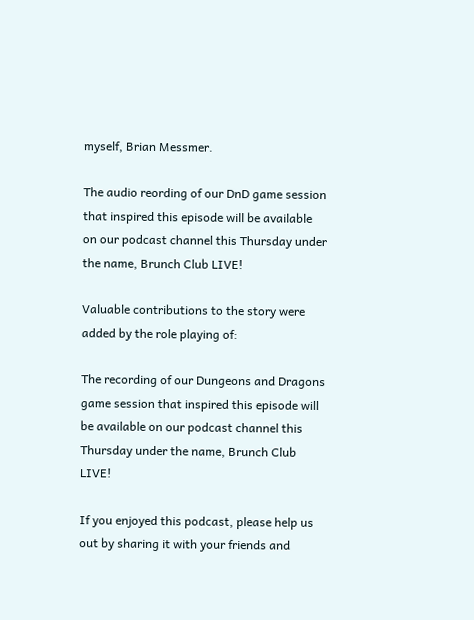myself, Brian Messmer.

The audio reording of our DnD game session that inspired this episode will be available on our podcast channel this Thursday under the name, Brunch Club LIVE!

Valuable contributions to the story were added by the role playing of:

The recording of our Dungeons and Dragons game session that inspired this episode will be available on our podcast channel this Thursday under the name, Brunch Club LIVE!

If you enjoyed this podcast, please help us out by sharing it with your friends and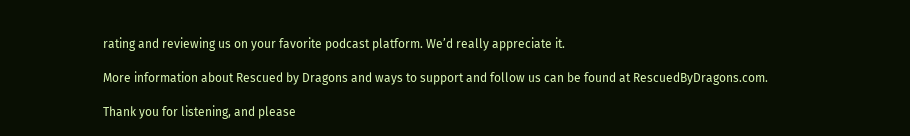rating and reviewing us on your favorite podcast platform. We’d really appreciate it.

More information about Rescued by Dragons and ways to support and follow us can be found at RescuedByDragons.com.

Thank you for listening, and please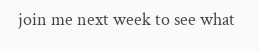join me next week to see what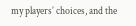my players’ choices, and the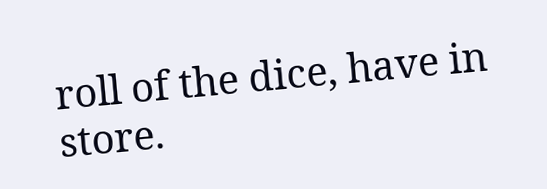roll of the dice, have in store.